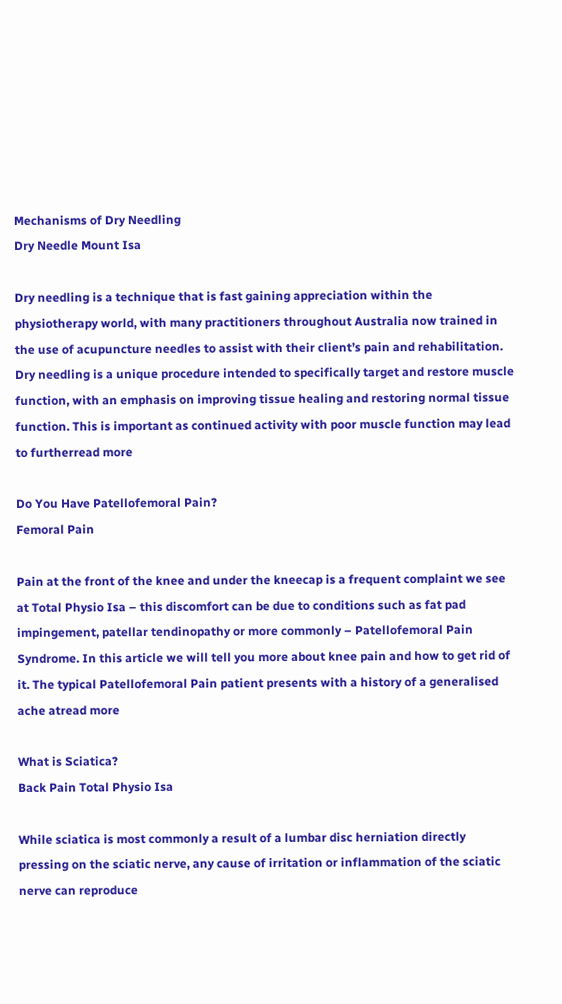Mechanisms of Dry Needling
Dry Needle Mount Isa

Dry needling is a technique that is fast gaining appreciation within the physiotherapy world, with many practitioners throughout Australia now trained in the use of acupuncture needles to assist with their client’s pain and rehabilitation. Dry needling is a unique procedure intended to specifically target and restore muscle function, with an emphasis on improving tissue healing and restoring normal tissue function. This is important as continued activity with poor muscle function may lead to furtherread more

Do You Have Patellofemoral Pain?
Femoral Pain

Pain at the front of the knee and under the kneecap is a frequent complaint we see at Total Physio Isa – this discomfort can be due to conditions such as fat pad impingement, patellar tendinopathy or more commonly – Patellofemoral Pain Syndrome. In this article we will tell you more about knee pain and how to get rid of it. The typical Patellofemoral Pain patient presents with a history of a generalised ache atread more

What is Sciatica?
Back Pain Total Physio Isa

While sciatica is most commonly a result of a lumbar disc herniation directly pressing on the sciatic nerve, any cause of irritation or inflammation of the sciatic nerve can reproduce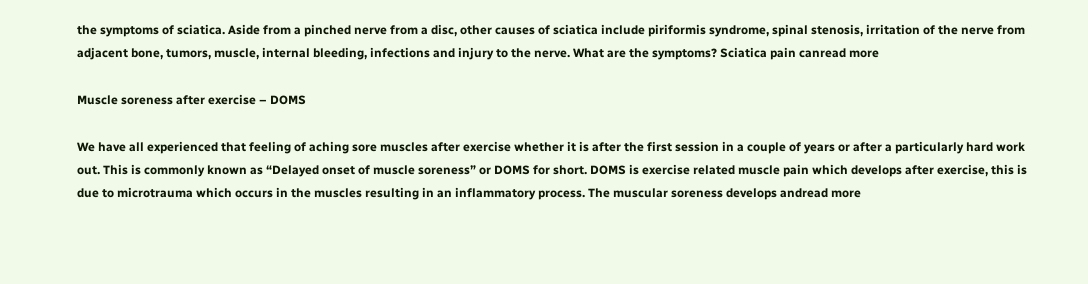the symptoms of sciatica. Aside from a pinched nerve from a disc, other causes of sciatica include piriformis syndrome, spinal stenosis, irritation of the nerve from adjacent bone, tumors, muscle, internal bleeding, infections and injury to the nerve. What are the symptoms? Sciatica pain canread more

Muscle soreness after exercise – DOMS

We have all experienced that feeling of aching sore muscles after exercise whether it is after the first session in a couple of years or after a particularly hard work out. This is commonly known as “Delayed onset of muscle soreness” or DOMS for short. DOMS is exercise related muscle pain which develops after exercise, this is due to microtrauma which occurs in the muscles resulting in an inflammatory process. The muscular soreness develops andread more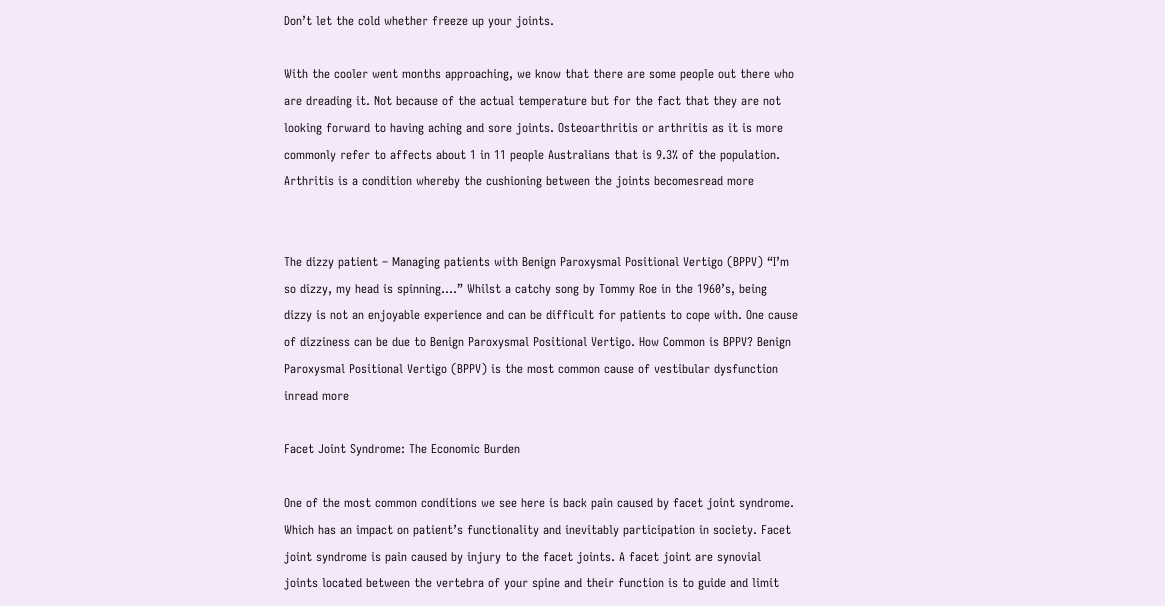Don’t let the cold whether freeze up your joints.

With the cooler went months approaching, we know that there are some people out there who are dreading it. Not because of the actual temperature but for the fact that they are not looking forward to having aching and sore joints. Osteoarthritis or arthritis as it is more commonly refer to affects about 1 in 11 people Australians that is 9.3% of the population. Arthritis is a condition whereby the cushioning between the joints becomesread more


The dizzy patient – Managing patients with Benign Paroxysmal Positional Vertigo (BPPV) “I’m so dizzy, my head is spinning….” Whilst a catchy song by Tommy Roe in the 1960’s, being dizzy is not an enjoyable experience and can be difficult for patients to cope with. One cause of dizziness can be due to Benign Paroxysmal Positional Vertigo. How Common is BPPV? Benign Paroxysmal Positional Vertigo (BPPV) is the most common cause of vestibular dysfunction inread more

Facet Joint Syndrome: The Economic Burden

One of the most common conditions we see here is back pain caused by facet joint syndrome. Which has an impact on patient’s functionality and inevitably participation in society. Facet joint syndrome is pain caused by injury to the facet joints. A facet joint are synovial joints located between the vertebra of your spine and their function is to guide and limit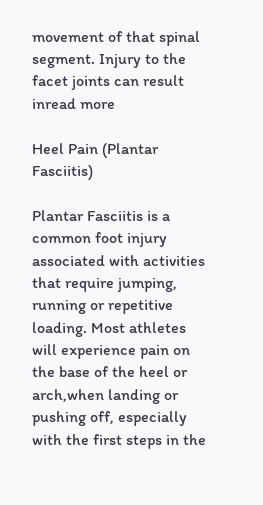movement of that spinal segment. Injury to the facet joints can result inread more

Heel Pain (Plantar Fasciitis)

Plantar Fasciitis is a common foot injury associated with activities that require jumping, running or repetitive loading. Most athletes will experience pain on the base of the heel or arch,when landing or pushing off, especially with the first steps in the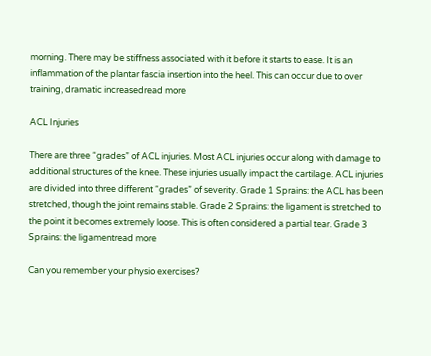morning. There may be stiffness associated with it before it starts to ease. It is an inflammation of the plantar fascia insertion into the heel. This can occur due to over training, dramatic increasedread more

ACL Injuries

There are three “grades” of ACL injuries. Most ACL injuries occur along with damage to additional structures of the knee. These injuries usually impact the cartilage. ACL injuries are divided into three different “grades” of severity. Grade 1 Sprains: the ACL has been stretched, though the joint remains stable. Grade 2 Sprains: the ligament is stretched to the point it becomes extremely loose. This is often considered a partial tear. Grade 3 Sprains: the ligamentread more

Can you remember your physio exercises?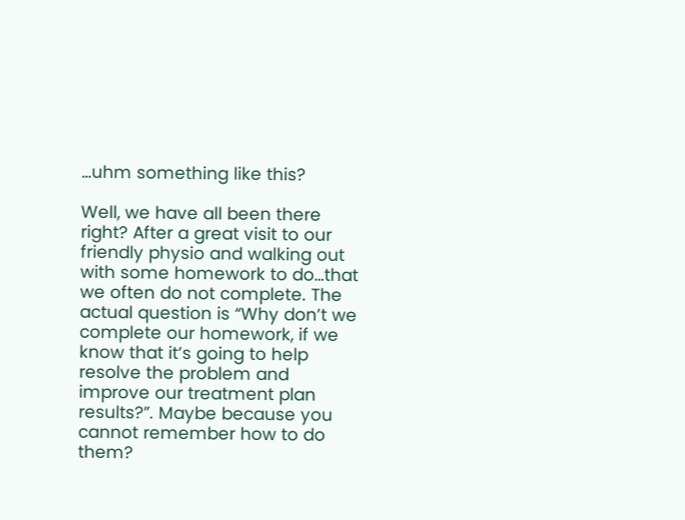…uhm something like this?

Well, we have all been there right? After a great visit to our friendly physio and walking out with some homework to do…that we often do not complete. The actual question is “Why don’t we complete our homework, if we know that it’s going to help resolve the problem and improve our treatment plan results?”. Maybe because you cannot remember how to do them?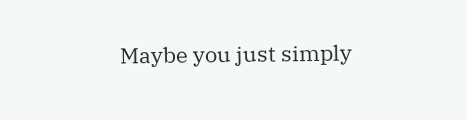Maybe you just simply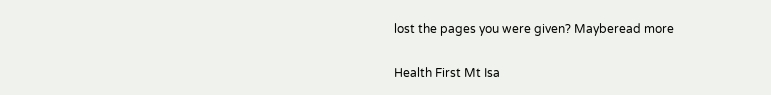lost the pages you were given? Mayberead more

Health First Mt Isa